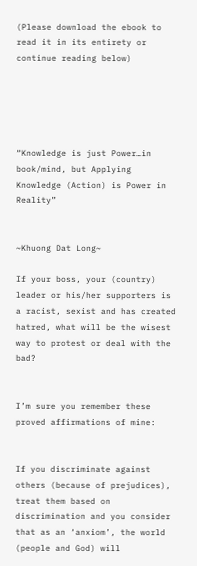(Please download the ebook to read it in its entirety or continue reading below)





“Knowledge is just Power…in book/mind, but Applying Knowledge (Action) is Power in Reality”


~Khuong Dat Long~

If your boss, your (country) leader or his/her supporters is a racist, sexist and has created hatred, what will be the wisest way to protest or deal with the bad?


I’m sure you remember these proved affirmations of mine:


If you discriminate against others (because of prejudices), treat them based on discrimination and you consider that as an ‘anxiom’, the world (people and God) will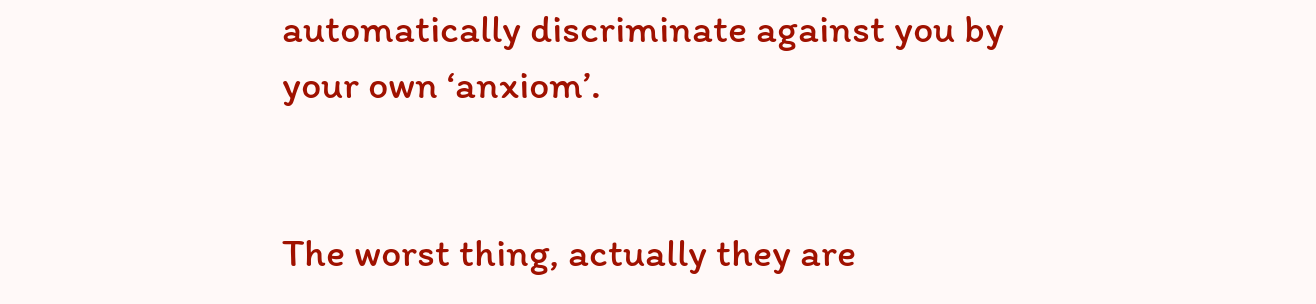automatically discriminate against you by your own ‘anxiom’.


The worst thing, actually they are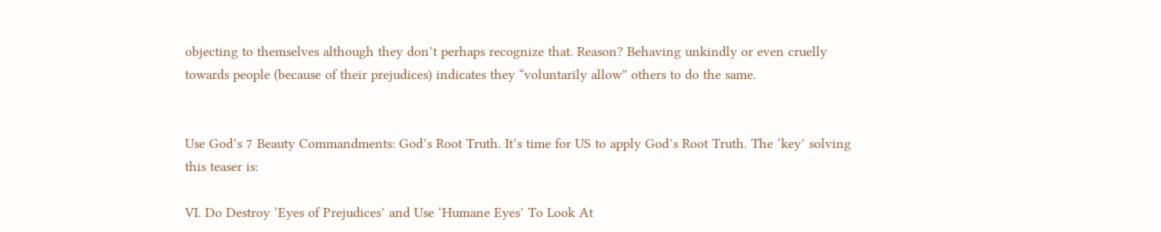objecting to themselves although they don’t perhaps recognize that. Reason? Behaving unkindly or even cruelly towards people (because of their prejudices) indicates they “voluntarily allow” others to do the same.


Use God’s 7 Beauty Commandments: God’s Root Truth. It’s time for US to apply God’s Root Truth. The ‘key’ solving this teaser is:

VI. Do Destroy ‘Eyes of Prejudices’ and Use ‘Humane Eyes’ To Look At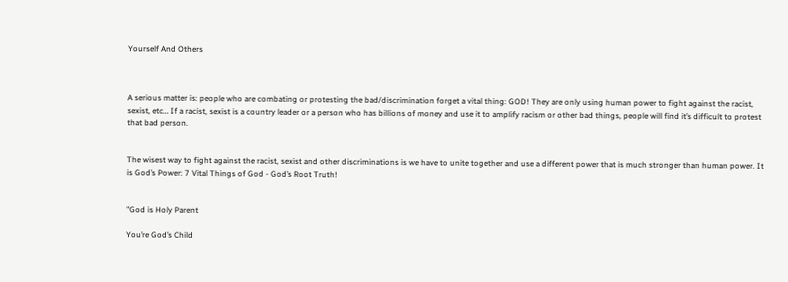Yourself And Others



A serious matter is: people who are combating or protesting the bad/discrimination forget a vital thing: GOD! They are only using human power to fight against the racist, sexist, etc… If a racist, sexist is a country leader or a person who has billions of money and use it to amplify racism or other bad things, people will find it’s difficult to protest that bad person.


The wisest way to fight against the racist, sexist and other discriminations is we have to unite together and use a different power that is much stronger than human power. It is God’s Power: 7 Vital Things of God - God’s Root Truth!


"God is Holy Parent

You’re God’s Child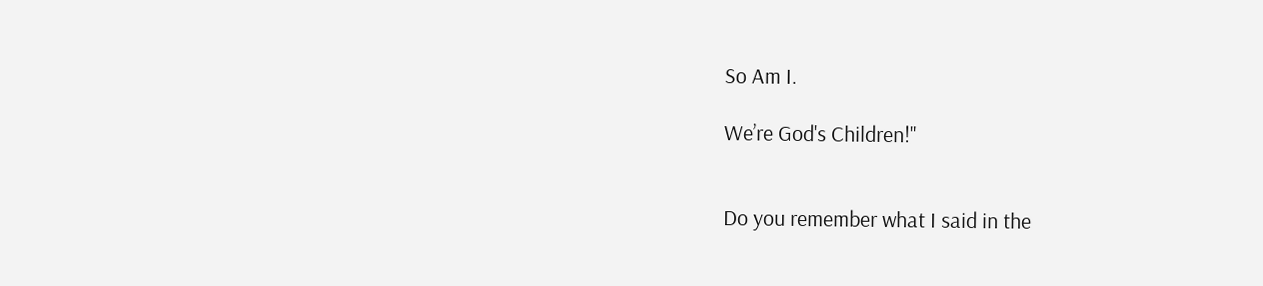So Am I.

We’re God's Children!"


Do you remember what I said in the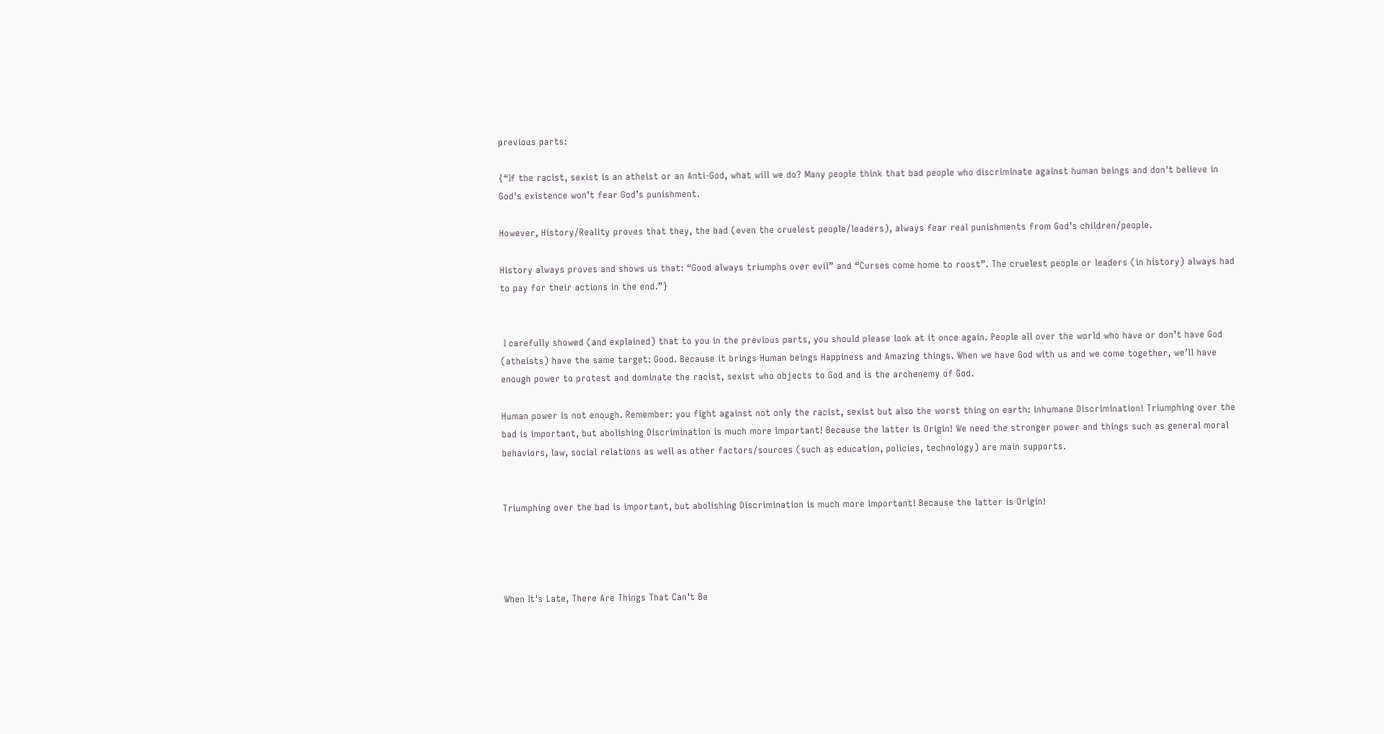previous parts:

{“If the racist, sexist is an atheist or an Anti-God, what will we do? Many people think that bad people who discriminate against human beings and don't believe in God's existence won’t fear God’s punishment.

However, History/Reality proves that they, the bad (even the cruelest people/leaders), always fear real punishments from God’s children/people.

History always proves and shows us that: “Good always triumphs over evil” and “Curses come home to roost”. The cruelest people or leaders (in history) always had to pay for their actions in the end.”}


 I carefully showed (and explained) that to you in the previous parts, you should please look at it once again. People all over the world who have or don’t have God (atheists) have the same target: Good. Because it brings Human beings Happiness and Amazing things. When we have God with us and we come together, we’ll have enough power to protest and dominate the racist, sexist who objects to God and is the archenemy of God.

Human power is not enough. Remember: you fight against not only the racist, sexist but also the worst thing on earth: inhumane Discrimination! Triumphing over the bad is important, but abolishing Discrimination is much more important! Because the latter is Origin! We need the stronger power and things such as general moral behaviors, law, social relations as well as other factors/sources (such as education, policies, technology) are main supports.


Triumphing over the bad is important, but abolishing Discrimination is much more important! Because the latter is Origin!




When It's Late, There Are Things That Can't Be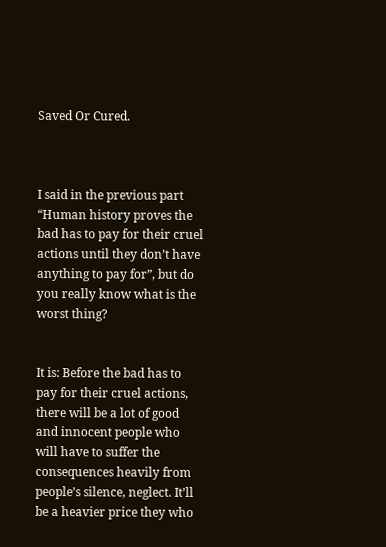Saved Or Cured.



I said in the previous part “Human history proves the bad has to pay for their cruel actions until they don’t have anything to pay for”, but do you really know what is the worst thing?


It is: Before the bad has to pay for their cruel actions, there will be a lot of good and innocent people who will have to suffer the consequences heavily from people’s silence, neglect. It’ll be a heavier price they who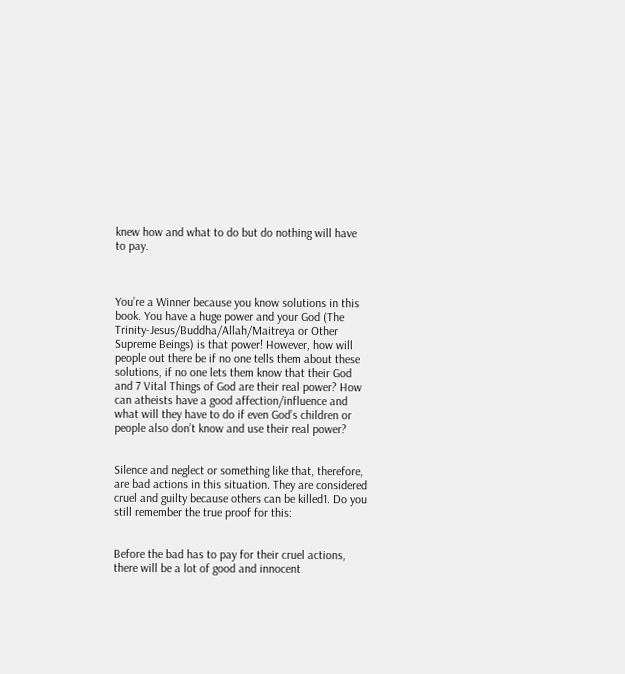knew how and what to do but do nothing will have to pay.



You’re a Winner because you know solutions in this book. You have a huge power and your God (The Trinity-Jesus/Buddha/Allah/Maitreya or Other Supreme Beings) is that power! However, how will people out there be if no one tells them about these solutions, if no one lets them know that their God and 7 Vital Things of God are their real power? How can atheists have a good affection/influence and what will they have to do if even God’s children or people also don’t know and use their real power?


Silence and neglect or something like that, therefore, are bad actions in this situation. They are considered cruel and guilty because others can be killed1. Do you still remember the true proof for this:


Before the bad has to pay for their cruel actions, there will be a lot of good and innocent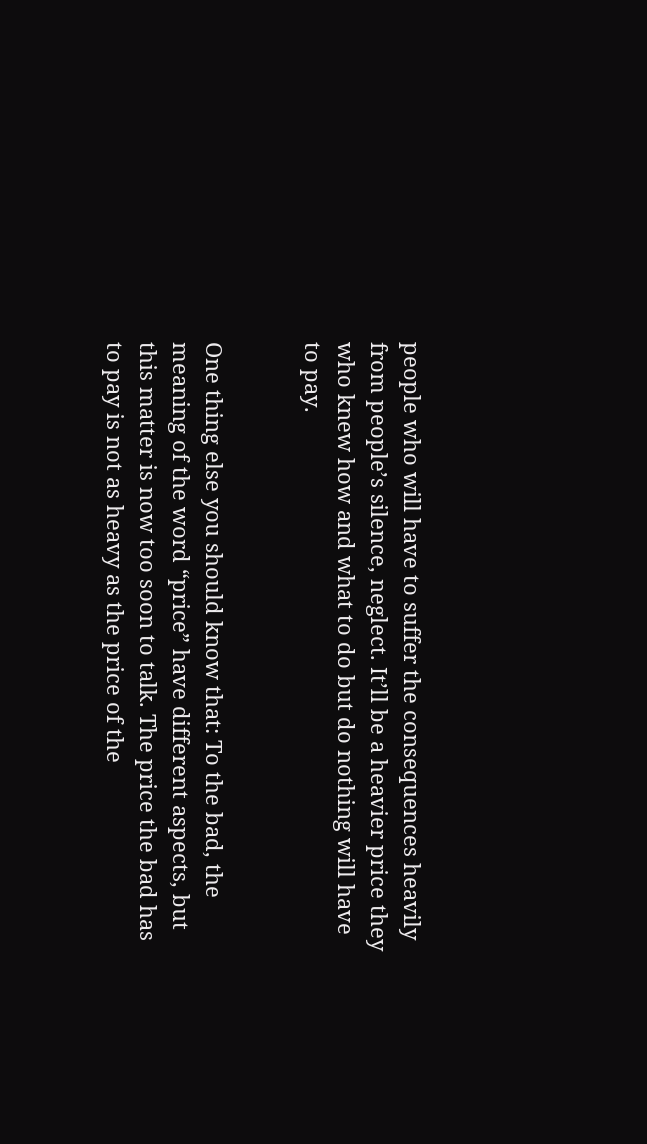people who will have to suffer the consequences heavily from people’s silence, neglect. It’ll be a heavier price they who knew how and what to do but do nothing will have to pay.


One thing else you should know that: To the bad, the meaning of the word “price” have different aspects, but this matter is now too soon to talk. The price the bad has to pay is not as heavy as the price of the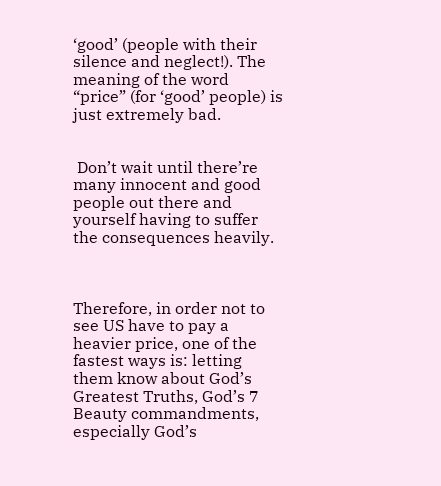‘good’ (people with their silence and neglect!). The meaning of the word “price” (for ‘good’ people) is just extremely bad.


 Don’t wait until there’re many innocent and good people out there and yourself having to suffer the consequences heavily.



Therefore, in order not to see US have to pay a heavier price, one of the fastest ways is: letting them know about God’s Greatest Truths, God’s 7 Beauty commandments, especially God’s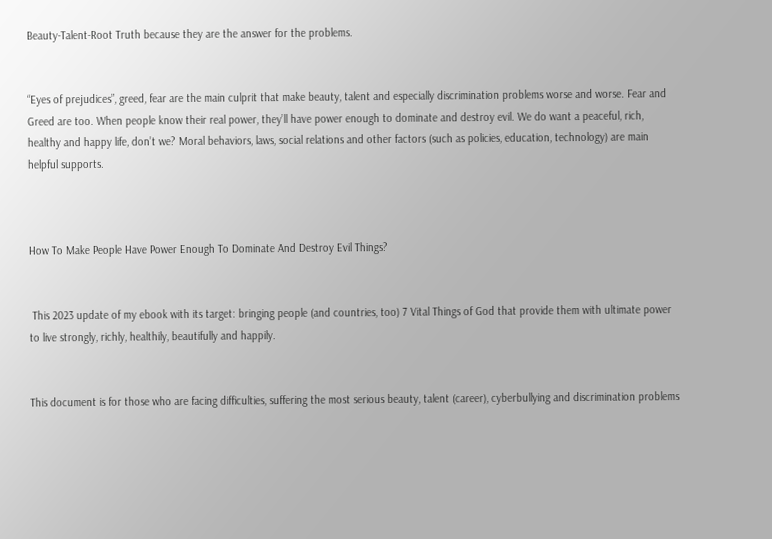Beauty-Talent-Root Truth because they are the answer for the problems.


“Eyes of prejudices”, greed, fear are the main culprit that make beauty, talent and especially discrimination problems worse and worse. Fear and Greed are too. When people know their real power, they’ll have power enough to dominate and destroy evil. We do want a peaceful, rich, healthy and happy life, don’t we? Moral behaviors, laws, social relations and other factors (such as policies, education, technology) are main helpful supports.



How To Make People Have Power Enough To Dominate And Destroy Evil Things?


 This 2023 update of my ebook with its target: bringing people (and countries, too) 7 Vital Things of God that provide them with ultimate power to live strongly, richly, healthily, beautifully and happily.


This document is for those who are facing difficulties, suffering the most serious beauty, talent (career), cyberbullying and discrimination problems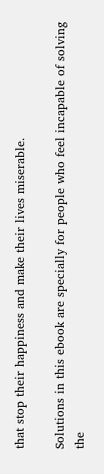that stop their happiness and make their lives miserable.

Solutions in this ebook are specially for people who feel incapable of solving the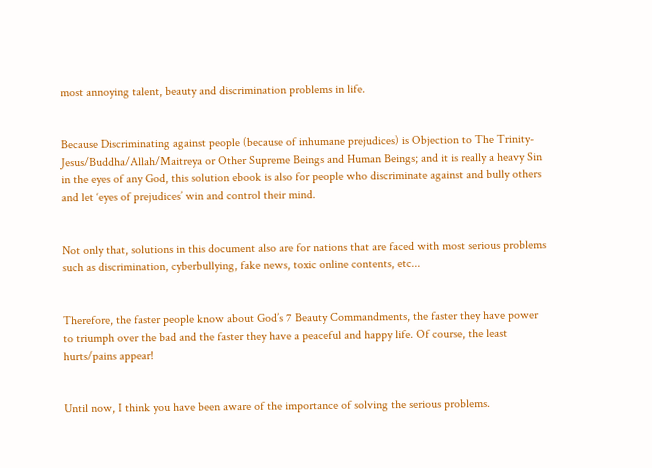most annoying talent, beauty and discrimination problems in life.


Because Discriminating against people (because of inhumane prejudices) is Objection to The Trinity-Jesus/Buddha/Allah/Maitreya or Other Supreme Beings and Human Beings; and it is really a heavy Sin in the eyes of any God, this solution ebook is also for people who discriminate against and bully others and let ‘eyes of prejudices’ win and control their mind.


Not only that, solutions in this document also are for nations that are faced with most serious problems such as discrimination, cyberbullying, fake news, toxic online contents, etc...


Therefore, the faster people know about God’s 7 Beauty Commandments, the faster they have power to triumph over the bad and the faster they have a peaceful and happy life. Of course, the least hurts/pains appear!


Until now, I think you have been aware of the importance of solving the serious problems.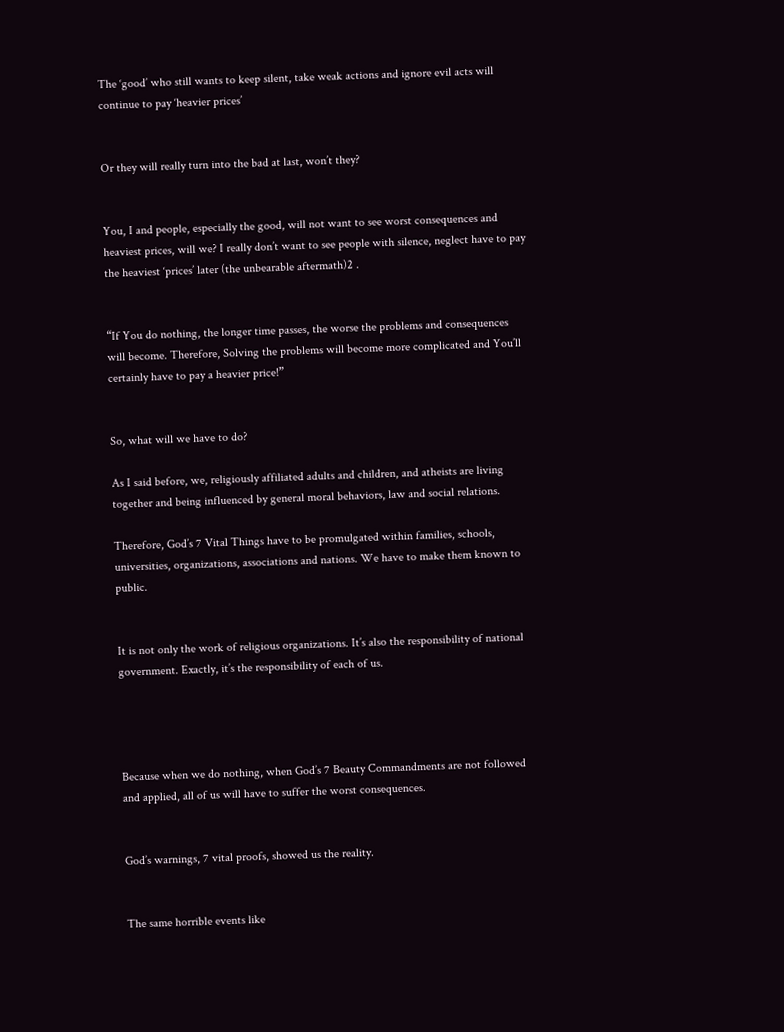The ‘good’ who still wants to keep silent, take weak actions and ignore evil acts will continue to pay ‘heavier prices’


Or they will really turn into the bad at last, won’t they?


You, I and people, especially the good, will not want to see worst consequences and heaviest prices, will we? I really don’t want to see people with silence, neglect have to pay the heaviest ‘prices’ later (the unbearable aftermath)2 .


“If You do nothing, the longer time passes, the worse the problems and consequences will become. Therefore, Solving the problems will become more complicated and You’ll certainly have to pay a heavier price!”


So, what will we have to do?

As I said before, we, religiously affiliated adults and children, and atheists are living together and being influenced by general moral behaviors, law and social relations.

Therefore, God’s 7 Vital Things have to be promulgated within families, schools, universities, organizations, associations and nations. We have to make them known to public.


It is not only the work of religious organizations. It’s also the responsibility of national government. Exactly, it’s the responsibility of each of us.




Because when we do nothing, when God’s 7 Beauty Commandments are not followed and applied, all of us will have to suffer the worst consequences.


God’s warnings, 7 vital proofs, showed us the reality.


The same horrible events like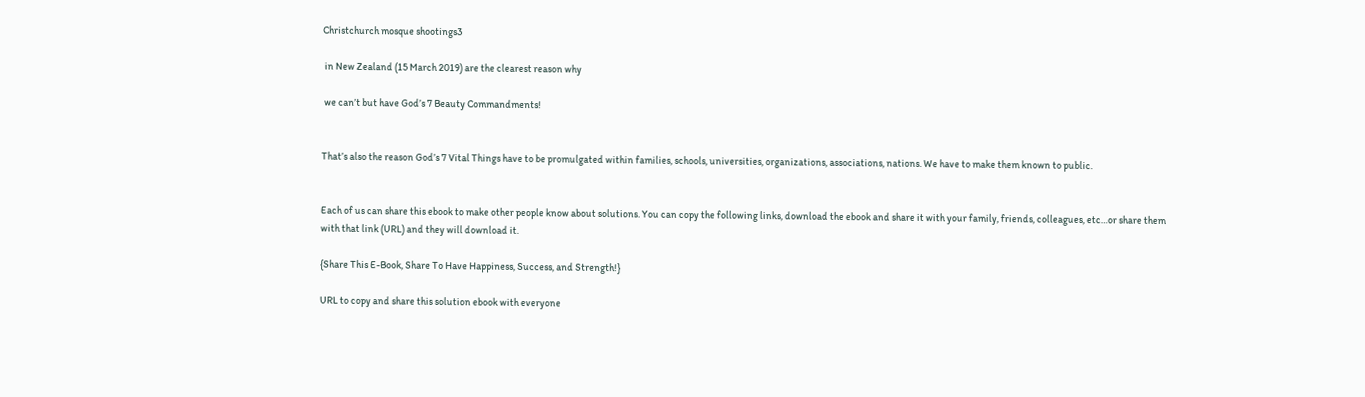Christchurch mosque shootings3

 in New Zealand (15 March 2019) are the clearest reason why

 we can’t but have God’s 7 Beauty Commandments!


That’s also the reason God’s 7 Vital Things have to be promulgated within families, schools, universities, organizations, associations, nations. We have to make them known to public.


Each of us can share this ebook to make other people know about solutions. You can copy the following links, download the ebook and share it with your family, friends, colleagues, etc…or share them with that link (URL) and they will download it.

{Share This E-Book, Share To Have Happiness, Success, and Strength!}

URL to copy and share this solution ebook with everyone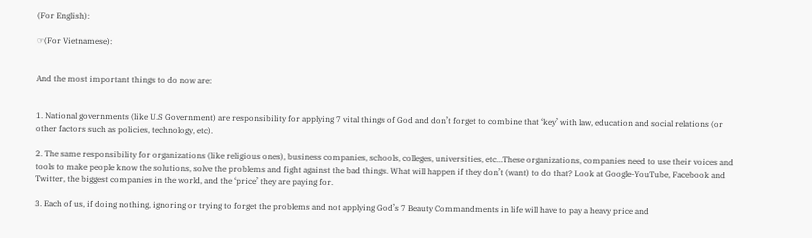(For English):

☞(For Vietnamese):


And the most important things to do now are:


1. National governments (like U.S Government) are responsibility for applying 7 vital things of God and don’t forget to combine that ‘key’ with law, education and social relations (or other factors such as policies, technology, etc).

2. The same responsibility for organizations (like religious ones), business companies, schools, colleges, universities, etc…These organizations, companies need to use their voices and tools to make people know the solutions, solve the problems and fight against the bad things. What will happen if they don’t (want) to do that? Look at Google-YouTube, Facebook and Twitter, the biggest companies in the world, and the ‘price’ they are paying for.

3. Each of us, if doing nothing, ignoring or trying to forget the problems and not applying God’s 7 Beauty Commandments in life will have to pay a heavy price and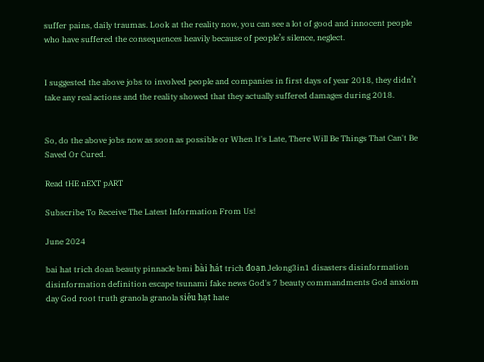suffer pains, daily traumas. Look at the reality now, you can see a lot of good and innocent people who have suffered the consequences heavily because of people’s silence, neglect.


I suggested the above jobs to involved people and companies in first days of year 2018, they didn’t take any real actions and the reality showed that they actually suffered damages during 2018.


So, do the above jobs now as soon as possible or When It's Late, There Will Be Things That Can't Be Saved Or Cured.

Read tHE nEXT pART

Subscribe To Receive The Latest Information From Us!

June 2024

bai hat trich doan beauty pinnacle bmi bài hát trich đoạn Jelong3in1 disasters disinformation disinformation definition escape tsunami fake news God's 7 beauty commandments God anxiom day God root truth granola granola siêu hạt hate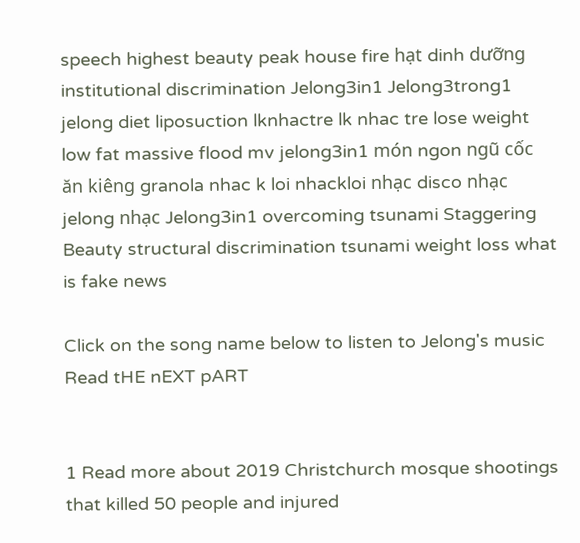speech highest beauty peak house fire hạt dinh dưỡng institutional discrimination Jelong3in1 Jelong3trong1 jelong diet liposuction lknhactre lk nhac tre lose weight low fat massive flood mv jelong3in1 món ngon ngũ cốc ăn kiêng granola nhac k loi nhackloi nhạc disco nhạc jelong nhạc Jelong3in1 overcoming tsunami Staggering Beauty structural discrimination tsunami weight loss what is fake news

Click on the song name below to listen to Jelong's music
Read tHE nEXT pART


1 Read more about 2019 Christchurch mosque shootings that killed 50 people and injured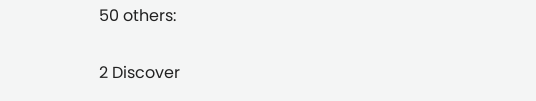50 others:

2 Discover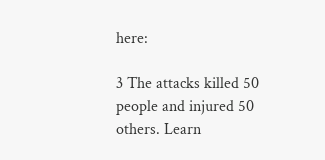here:

3 The attacks killed 50 people and injured 50 others. Learn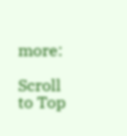more:

Scroll to Top